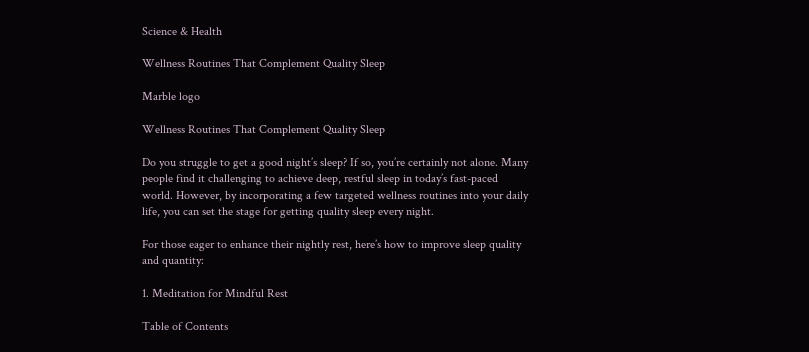Science & Health

Wellness Routines That Complement Quality Sleep

Marble logo

Wellness Routines That Complement Quality Sleep

Do you struggle to get a good night’s sleep? If so, you’re certainly not alone. Many people find it challenging to achieve deep, restful sleep in today’s fast-paced world. However, by incorporating a few targeted wellness routines into your daily life, you can set the stage for getting quality sleep every night.

For those eager to enhance their nightly rest, here’s how to improve sleep quality and quantity:

1. Meditation for Mindful Rest

Table of Contents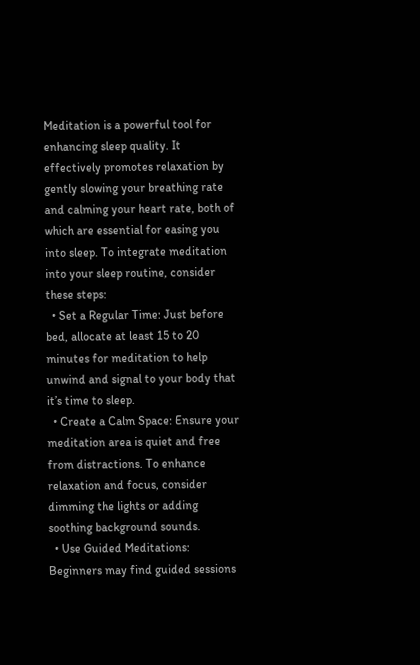Meditation is a powerful tool for enhancing sleep quality. It effectively promotes relaxation by gently slowing your breathing rate and calming your heart rate, both of which are essential for easing you into sleep. To integrate meditation into your sleep routine, consider these steps:
  • Set a Regular Time: Just before bed, allocate at least 15 to 20 minutes for meditation to help unwind and signal to your body that it’s time to sleep.
  • Create a Calm Space: Ensure your meditation area is quiet and free from distractions. To enhance relaxation and focus, consider dimming the lights or adding soothing background sounds.
  • Use Guided Meditations: Beginners may find guided sessions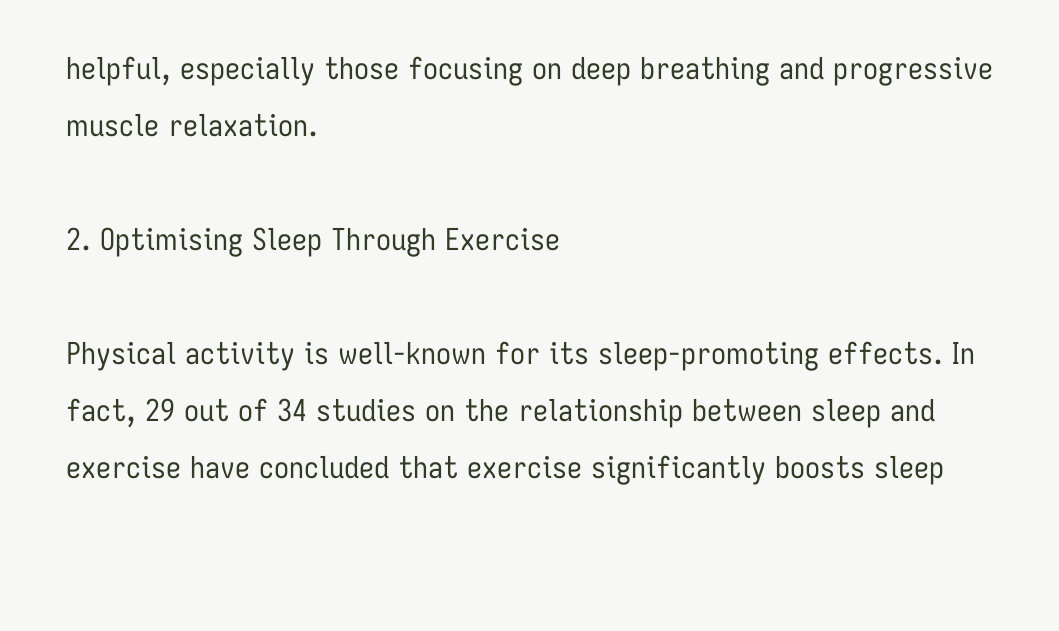helpful, especially those focusing on deep breathing and progressive muscle relaxation.

2. Optimising Sleep Through Exercise

Physical activity is well-known for its sleep-promoting effects. In fact, 29 out of 34 studies on the relationship between sleep and exercise have concluded that exercise significantly boosts sleep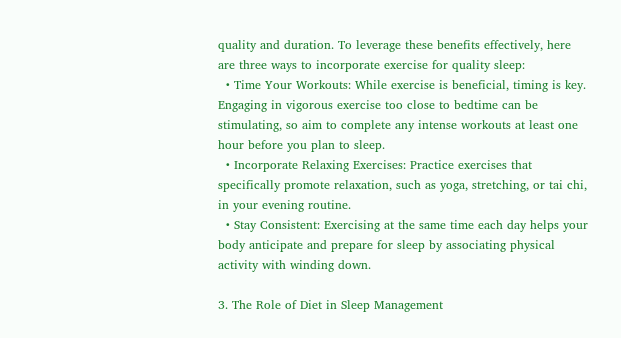quality and duration. To leverage these benefits effectively, here are three ways to incorporate exercise for quality sleep:
  • Time Your Workouts: While exercise is beneficial, timing is key. Engaging in vigorous exercise too close to bedtime can be stimulating, so aim to complete any intense workouts at least one hour before you plan to sleep.
  • Incorporate Relaxing Exercises: Practice exercises that specifically promote relaxation, such as yoga, stretching, or tai chi, in your evening routine.
  • Stay Consistent: Exercising at the same time each day helps your body anticipate and prepare for sleep by associating physical activity with winding down.

3. The Role of Diet in Sleep Management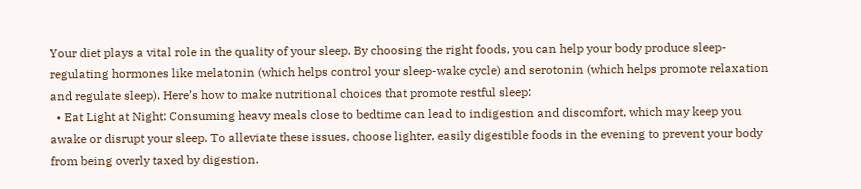Your diet plays a vital role in the quality of your sleep. By choosing the right foods, you can help your body produce sleep-regulating hormones like melatonin (which helps control your sleep-wake cycle) and serotonin (which helps promote relaxation and regulate sleep). Here’s how to make nutritional choices that promote restful sleep:
  • Eat Light at Night: Consuming heavy meals close to bedtime can lead to indigestion and discomfort, which may keep you awake or disrupt your sleep. To alleviate these issues, choose lighter, easily digestible foods in the evening to prevent your body from being overly taxed by digestion.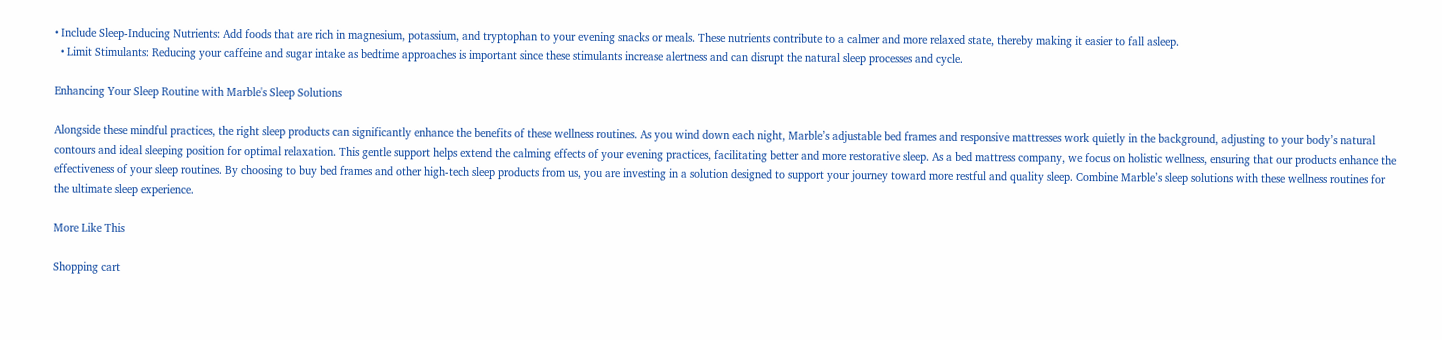• Include Sleep-Inducing Nutrients: Add foods that are rich in magnesium, potassium, and tryptophan to your evening snacks or meals. These nutrients contribute to a calmer and more relaxed state, thereby making it easier to fall asleep.
  • Limit Stimulants: Reducing your caffeine and sugar intake as bedtime approaches is important since these stimulants increase alertness and can disrupt the natural sleep processes and cycle.

Enhancing Your Sleep Routine with Marble's Sleep Solutions

Alongside these mindful practices, the right sleep products can significantly enhance the benefits of these wellness routines. As you wind down each night, Marble’s adjustable bed frames and responsive mattresses work quietly in the background, adjusting to your body’s natural contours and ideal sleeping position for optimal relaxation. This gentle support helps extend the calming effects of your evening practices, facilitating better and more restorative sleep. As a bed mattress company, we focus on holistic wellness, ensuring that our products enhance the effectiveness of your sleep routines. By choosing to buy bed frames and other high-tech sleep products from us, you are investing in a solution designed to support your journey toward more restful and quality sleep. Combine Marble’s sleep solutions with these wellness routines for the ultimate sleep experience.

More Like This

Shopping cart